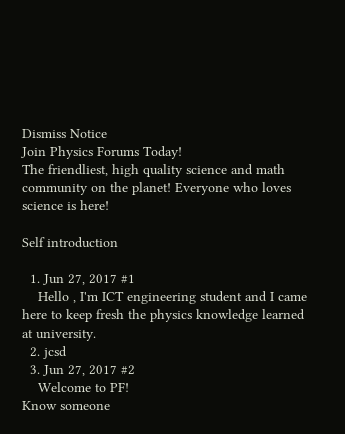Dismiss Notice
Join Physics Forums Today!
The friendliest, high quality science and math community on the planet! Everyone who loves science is here!

Self introduction

  1. Jun 27, 2017 #1
    Hello , I'm ICT engineering student and I came here to keep fresh the physics knowledge learned at university.
  2. jcsd
  3. Jun 27, 2017 #2
    Welcome to PF!
Know someone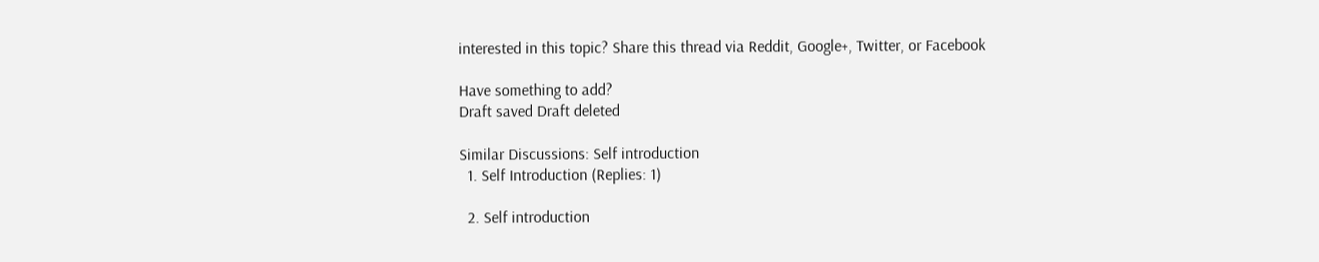interested in this topic? Share this thread via Reddit, Google+, Twitter, or Facebook

Have something to add?
Draft saved Draft deleted

Similar Discussions: Self introduction
  1. Self Introduction (Replies: 1)

  2. Self introduction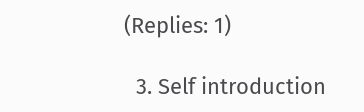(Replies: 1)

  3. Self introduction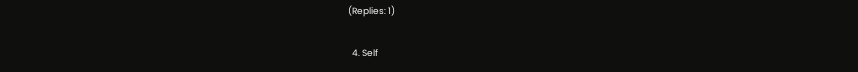(Replies: 1)

  4. Self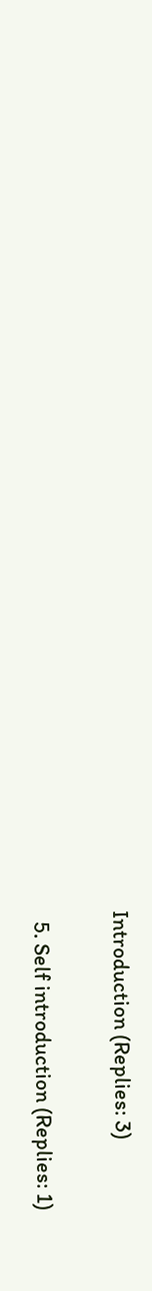Introduction (Replies: 3)

  5. Self introduction (Replies: 1)